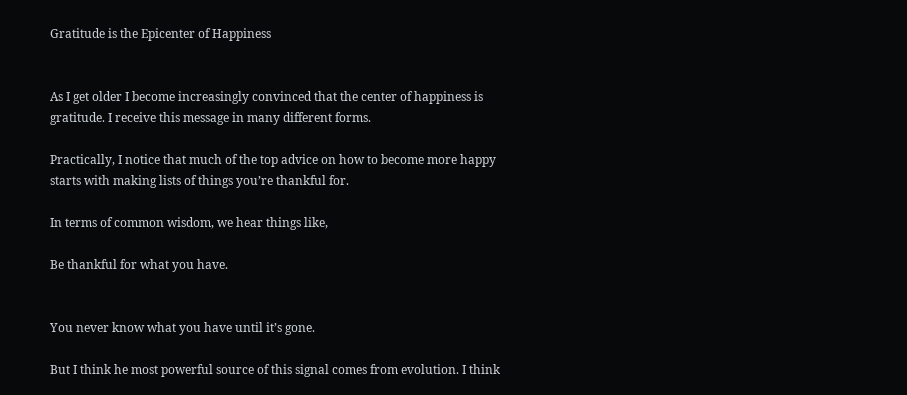Gratitude is the Epicenter of Happiness


As I get older I become increasingly convinced that the center of happiness is gratitude. I receive this message in many different forms.

Practically, I notice that much of the top advice on how to become more happy starts with making lists of things you’re thankful for.

In terms of common wisdom, we hear things like,

Be thankful for what you have.


You never know what you have until it’s gone.

But I think he most powerful source of this signal comes from evolution. I think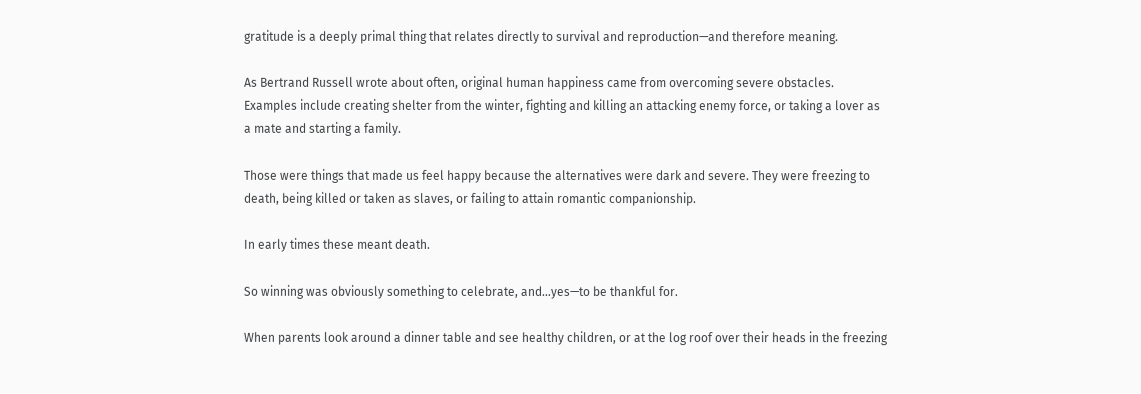gratitude is a deeply primal thing that relates directly to survival and reproduction—and therefore meaning.

As Bertrand Russell wrote about often, original human happiness came from overcoming severe obstacles. Examples include creating shelter from the winter, fighting and killing an attacking enemy force, or taking a lover as a mate and starting a family.

Those were things that made us feel happy because the alternatives were dark and severe. They were freezing to death, being killed or taken as slaves, or failing to attain romantic companionship.

In early times these meant death.

So winning was obviously something to celebrate, and…yes—to be thankful for.

When parents look around a dinner table and see healthy children, or at the log roof over their heads in the freezing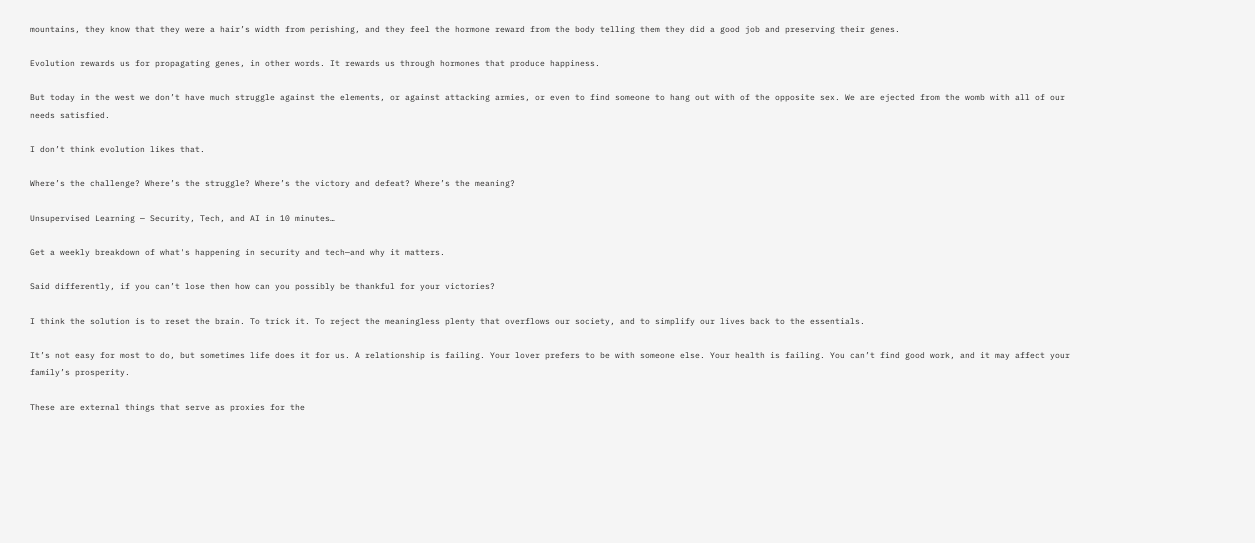mountains, they know that they were a hair’s width from perishing, and they feel the hormone reward from the body telling them they did a good job and preserving their genes.

Evolution rewards us for propagating genes, in other words. It rewards us through hormones that produce happiness.

But today in the west we don’t have much struggle against the elements, or against attacking armies, or even to find someone to hang out with of the opposite sex. We are ejected from the womb with all of our needs satisfied.

I don’t think evolution likes that.

Where’s the challenge? Where’s the struggle? Where’s the victory and defeat? Where’s the meaning?

Unsupervised Learning — Security, Tech, and AI in 10 minutes…

Get a weekly breakdown of what's happening in security and tech—and why it matters.

Said differently, if you can’t lose then how can you possibly be thankful for your victories?

I think the solution is to reset the brain. To trick it. To reject the meaningless plenty that overflows our society, and to simplify our lives back to the essentials.

It’s not easy for most to do, but sometimes life does it for us. A relationship is failing. Your lover prefers to be with someone else. Your health is failing. You can’t find good work, and it may affect your family’s prosperity.

These are external things that serve as proxies for the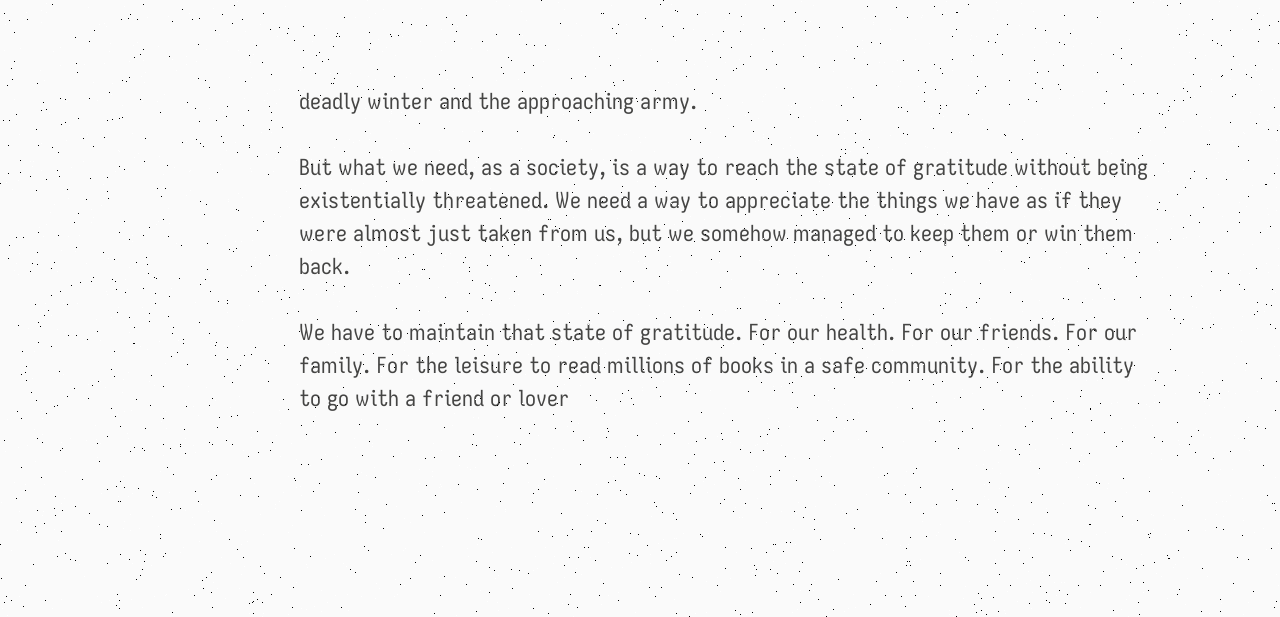deadly winter and the approaching army.

But what we need, as a society, is a way to reach the state of gratitude without being existentially threatened. We need a way to appreciate the things we have as if they were almost just taken from us, but we somehow managed to keep them or win them back.

We have to maintain that state of gratitude. For our health. For our friends. For our family. For the leisure to read millions of books in a safe community. For the ability to go with a friend or lover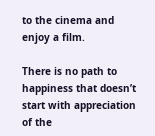to the cinema and enjoy a film.

There is no path to happiness that doesn’t start with appreciation of the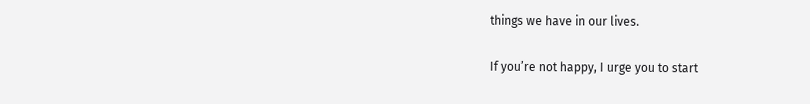things we have in our lives.

If you’re not happy, I urge you to start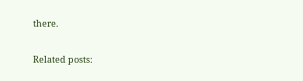there.

Related posts: